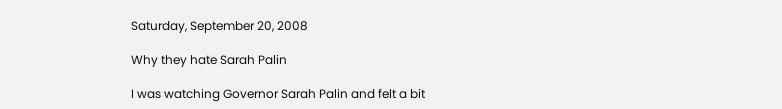Saturday, September 20, 2008

Why they hate Sarah Palin

I was watching Governor Sarah Palin and felt a bit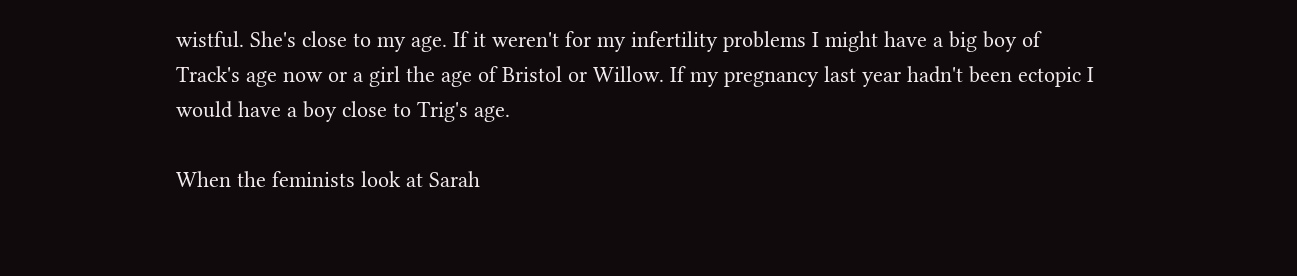wistful. She's close to my age. If it weren't for my infertility problems I might have a big boy of Track's age now or a girl the age of Bristol or Willow. If my pregnancy last year hadn't been ectopic I would have a boy close to Trig's age.

When the feminists look at Sarah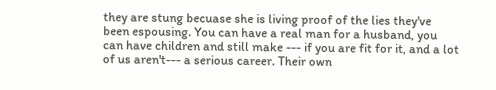they are stung becuase she is living proof of the lies they've been espousing. You can have a real man for a husband, you can have children and still make --- if you are fit for it, and a lot of us aren't--- a serious career. Their own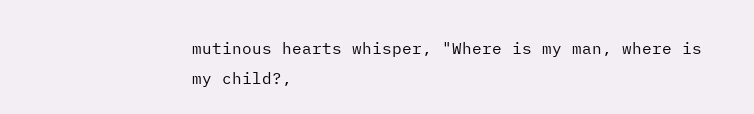mutinous hearts whisper, "Where is my man, where is my child?,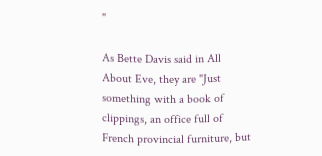"

As Bette Davis said in All About Eve, they are "Just something with a book of clippings, an office full of French provincial furniture, but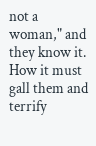not a woman," and they know it. How it must gall them and terrify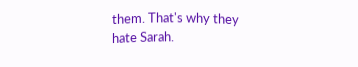them. That's why they hate Sarah.